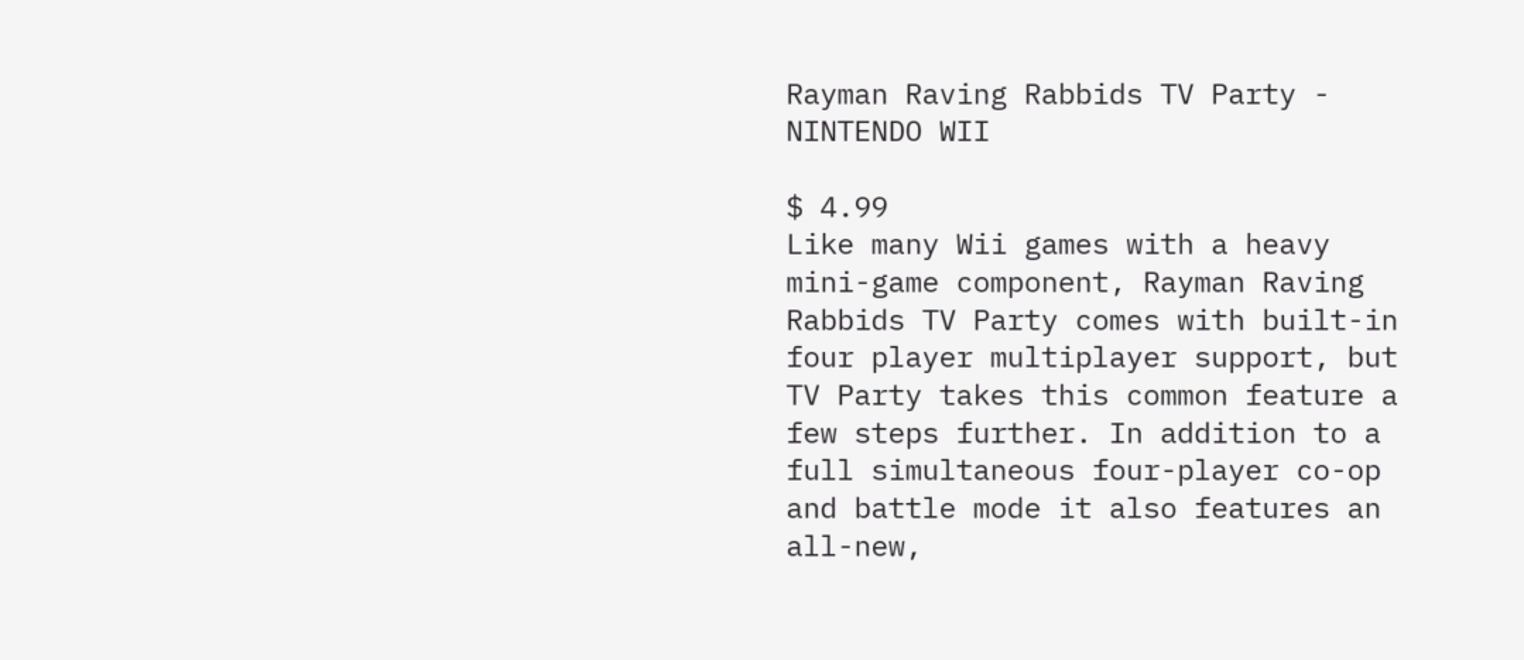Rayman Raving Rabbids TV Party - NINTENDO WII

$ 4.99
Like many Wii games with a heavy mini-game component, Rayman Raving Rabbids TV Party comes with built-in four player multiplayer support, but TV Party takes this common feature a few steps further. In addition to a full simultaneous four-player co-op and battle mode it also features an all-new,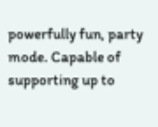powerfully fun, party mode. Capable of supporting up to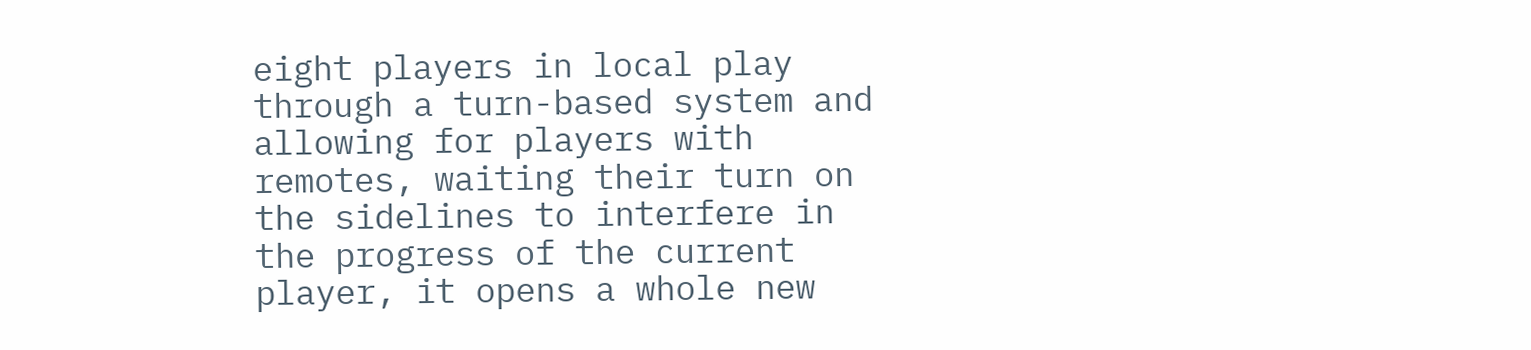eight players in local play through a turn-based system and allowing for players with remotes, waiting their turn on the sidelines to interfere in the progress of the current player, it opens a whole new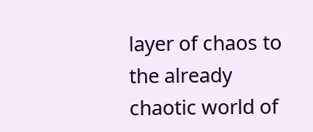layer of chaos to the already chaotic world of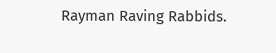Rayman Raving Rabbids.